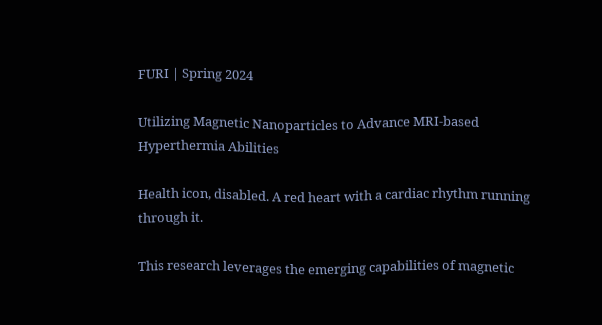FURI | Spring 2024

Utilizing Magnetic Nanoparticles to Advance MRI-based Hyperthermia Abilities

Health icon, disabled. A red heart with a cardiac rhythm running through it.

This research leverages the emerging capabilities of magnetic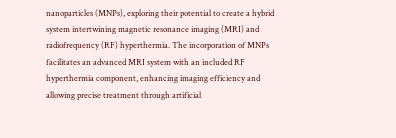nanoparticles (MNPs), exploring their potential to create a hybrid system intertwining magnetic resonance imaging (MRI) and radiofrequency (RF) hyperthermia. The incorporation of MNPs facilitates an advanced MRI system with an included RF hyperthermia component, enhancing imaging efficiency and allowing precise treatment through artificial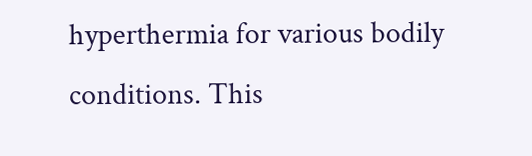hyperthermia for various bodily conditions. This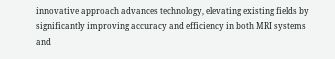innovative approach advances technology, elevating existing fields by significantly improving accuracy and efficiency in both MRI systems and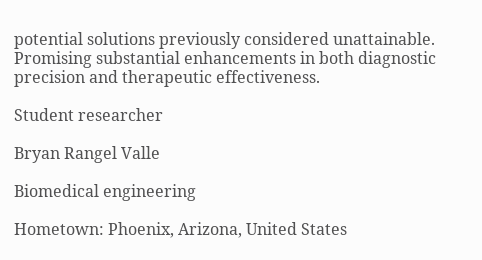potential solutions previously considered unattainable. Promising substantial enhancements in both diagnostic precision and therapeutic effectiveness.

Student researcher

Bryan Rangel Valle

Biomedical engineering

Hometown: Phoenix, Arizona, United States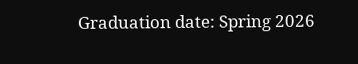Graduation date: Spring 2026